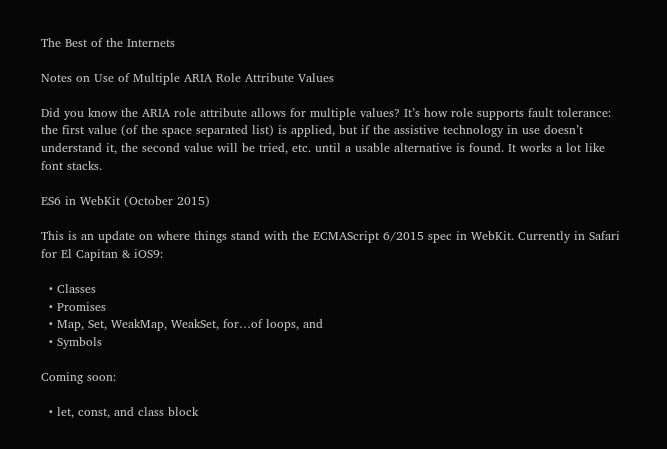The Best of the Internets

Notes on Use of Multiple ARIA Role Attribute Values

Did you know the ARIA role attribute allows for multiple values? It’s how role supports fault tolerance: the first value (of the space separated list) is applied, but if the assistive technology in use doesn’t understand it, the second value will be tried, etc. until a usable alternative is found. It works a lot like font stacks.

ES6 in WebKit (October 2015)

This is an update on where things stand with the ECMAScript 6/2015 spec in WebKit. Currently in Safari for El Capitan & iOS9:

  • Classes
  • Promises
  • Map, Set, WeakMap, WeakSet, for…of loops, and
  • Symbols

Coming soon:

  • let, const, and class block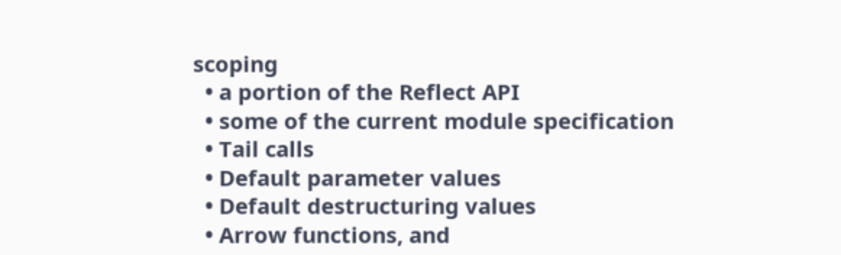scoping
  • a portion of the Reflect API
  • some of the current module specification
  • Tail calls
  • Default parameter values
  • Default destructuring values
  • Arrow functions, and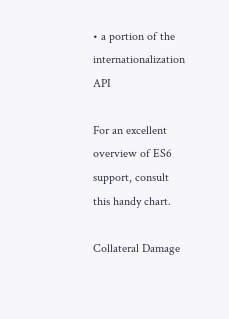• a portion of the internationalization API

For an excellent overview of ES6 support, consult this handy chart.

Collateral Damage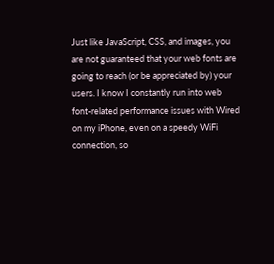Just like JavaScript, CSS, and images, you are not guaranteed that your web fonts are going to reach (or be appreciated by) your users. I know I constantly run into web font-related performance issues with Wired on my iPhone, even on a speedy WiFi connection, so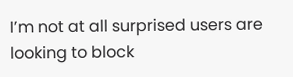I’m not at all surprised users are looking to block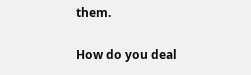them.

How do you deal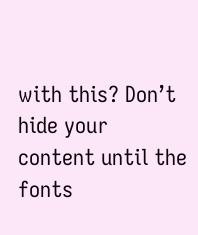with this? Don’t hide your content until the fonts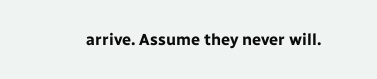arrive. Assume they never will.